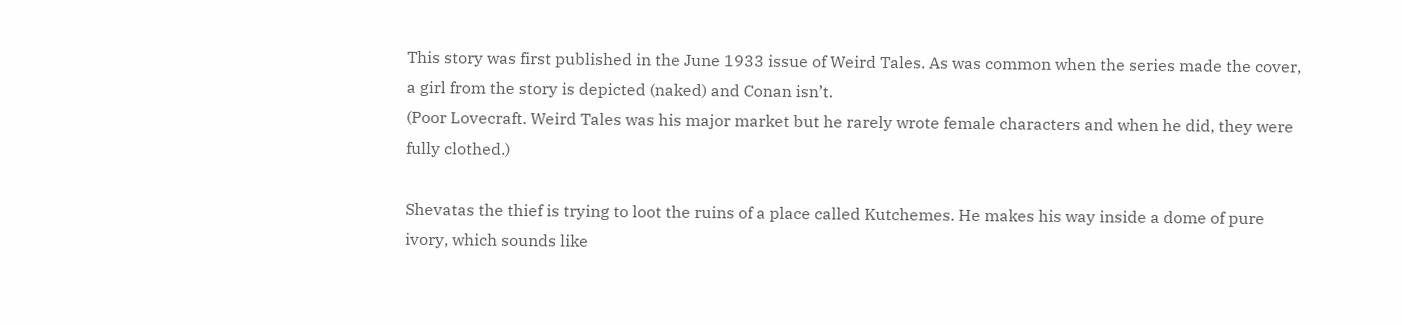This story was first published in the June 1933 issue of Weird Tales. As was common when the series made the cover, a girl from the story is depicted (naked) and Conan isn’t.
(Poor Lovecraft. Weird Tales was his major market but he rarely wrote female characters and when he did, they were fully clothed.)

Shevatas the thief is trying to loot the ruins of a place called Kutchemes. He makes his way inside a dome of pure ivory, which sounds like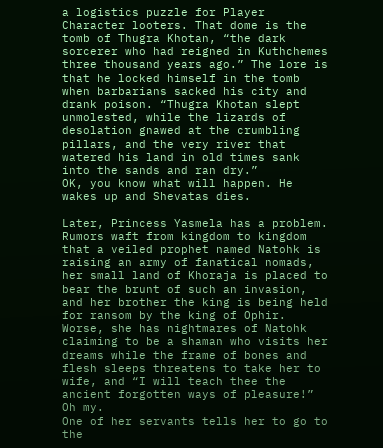a logistics puzzle for Player Character looters. That dome is the tomb of Thugra Khotan, “the dark sorcerer who had reigned in Kuthchemes three thousand years ago.” The lore is that he locked himself in the tomb when barbarians sacked his city and drank poison. “Thugra Khotan slept unmolested, while the lizards of desolation gnawed at the crumbling pillars, and the very river that watered his land in old times sank into the sands and ran dry.”
OK, you know what will happen. He wakes up and Shevatas dies.

Later, Princess Yasmela has a problem. Rumors waft from kingdom to kingdom that a veiled prophet named Natohk is raising an army of fanatical nomads, her small land of Khoraja is placed to bear the brunt of such an invasion, and her brother the king is being held for ransom by the king of Ophir. Worse, she has nightmares of Natohk claiming to be a shaman who visits her dreams while the frame of bones and flesh sleeps threatens to take her to wife, and “I will teach thee the ancient forgotten ways of pleasure!” Oh my.
One of her servants tells her to go to the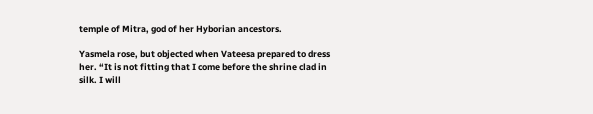temple of Mitra, god of her Hyborian ancestors.

Yasmela rose, but objected when Vateesa prepared to dress her. “It is not fitting that I come before the shrine clad in silk. I will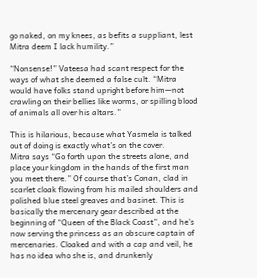go naked, on my knees, as befits a suppliant, lest Mitra deem I lack humility.”

“Nonsense!” Vateesa had scant respect for the ways of what she deemed a false cult. “Mitra would have folks stand upright before him—not crawling on their bellies like worms, or spilling blood of animals all over his altars.”

This is hilarious, because what Yasmela is talked out of doing is exactly what’s on the cover.
Mitra says “Go forth upon the streets alone, and place your kingdom in the hands of the first man you meet there.” Of course that’s Conan, clad in scarlet cloak flowing from his mailed shoulders and polished blue steel greaves and basinet. This is basically the mercenary gear described at the beginning of “Queen of the Black Coast”, and he’s now serving the princess as an obscure captain of mercenaries. Cloaked and with a cap and veil, he has no idea who she is, and drunkenly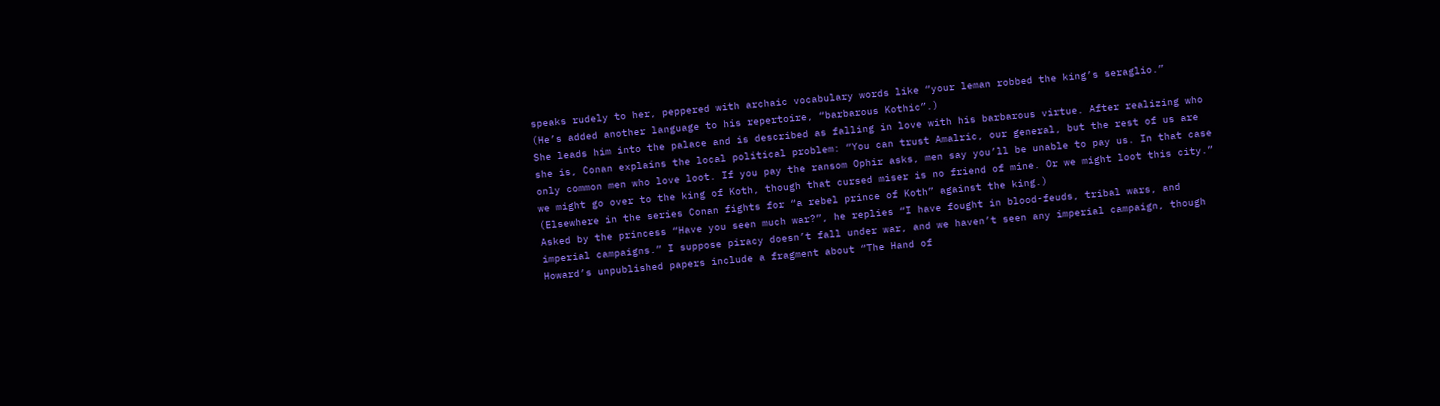speaks rudely to her, peppered with archaic vocabulary words like “your leman robbed the king’s seraglio.”
(He’s added another language to his repertoire, “barbarous Kothic”.)
She leads him into the palace and is described as falling in love with his barbarous virtue. After realizing who she is, Conan explains the local political problem: “You can trust Amalric, our general, but the rest of us are only common men who love loot. If you pay the ransom Ophir asks, men say you’ll be unable to pay us. In that case we might go over to the king of Koth, though that cursed miser is no friend of mine. Or we might loot this city.”
(Elsewhere in the series Conan fights for “a rebel prince of Koth” against the king.)
Asked by the princess “Have you seen much war?”, he replies “I have fought in blood-feuds, tribal wars, and imperial campaigns.” I suppose piracy doesn’t fall under war, and we haven’t seen any imperial campaign, though Howard’s unpublished papers include a fragment about “The Hand of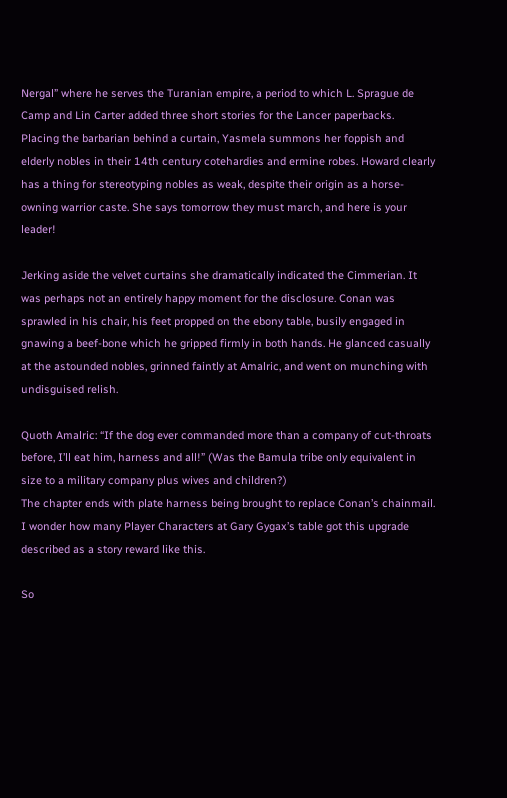Nergal” where he serves the Turanian empire, a period to which L. Sprague de Camp and Lin Carter added three short stories for the Lancer paperbacks.
Placing the barbarian behind a curtain, Yasmela summons her foppish and elderly nobles in their 14th century cotehardies and ermine robes. Howard clearly has a thing for stereotyping nobles as weak, despite their origin as a horse-owning warrior caste. She says tomorrow they must march, and here is your leader!

Jerking aside the velvet curtains she dramatically indicated the Cimmerian. It was perhaps not an entirely happy moment for the disclosure. Conan was sprawled in his chair, his feet propped on the ebony table, busily engaged in gnawing a beef-bone which he gripped firmly in both hands. He glanced casually at the astounded nobles, grinned faintly at Amalric, and went on munching with undisguised relish.

Quoth Amalric: “If the dog ever commanded more than a company of cut-throats before, I’ll eat him, harness and all!” (Was the Bamula tribe only equivalent in size to a military company plus wives and children?)
The chapter ends with plate harness being brought to replace Conan’s chainmail. I wonder how many Player Characters at Gary Gygax’s table got this upgrade described as a story reward like this.

So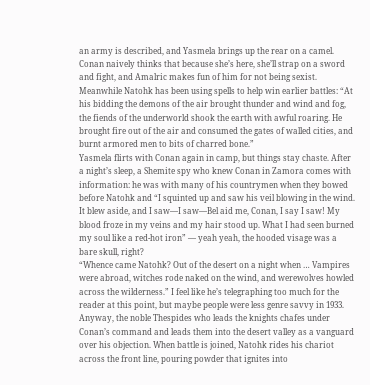an army is described, and Yasmela brings up the rear on a camel. Conan naively thinks that because she’s here, she’ll strap on a sword and fight, and Amalric makes fun of him for not being sexist. Meanwhile Natohk has been using spells to help win earlier battles: “At his bidding the demons of the air brought thunder and wind and fog, the fiends of the underworld shook the earth with awful roaring. He brought fire out of the air and consumed the gates of walled cities, and burnt armored men to bits of charred bone.”
Yasmela flirts with Conan again in camp, but things stay chaste. After a night’s sleep, a Shemite spy who knew Conan in Zamora comes with information: he was with many of his countrymen when they bowed before Natohk and “I squinted up and saw his veil blowing in the wind. It blew aside, and I saw—I saw—Bel aid me, Conan, I say I saw! My blood froze in my veins and my hair stood up. What I had seen burned my soul like a red-hot iron” — yeah yeah, the hooded visage was a bare skull, right?
“Whence came Natohk? Out of the desert on a night when … Vampires were abroad, witches rode naked on the wind, and werewolves howled across the wilderness.” I feel like he’s telegraphing too much for the reader at this point, but maybe people were less genre savvy in 1933.
Anyway, the noble Thespides who leads the knights chafes under Conan’s command and leads them into the desert valley as a vanguard over his objection. When battle is joined, Natohk rides his chariot across the front line, pouring powder that ignites into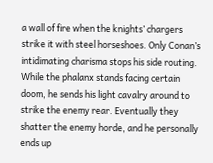a wall of fire when the knights’ chargers strike it with steel horseshoes. Only Conan’s intidimating charisma stops his side routing. While the phalanx stands facing certain doom, he sends his light cavalry around to strike the enemy rear. Eventually they shatter the enemy horde, and he personally ends up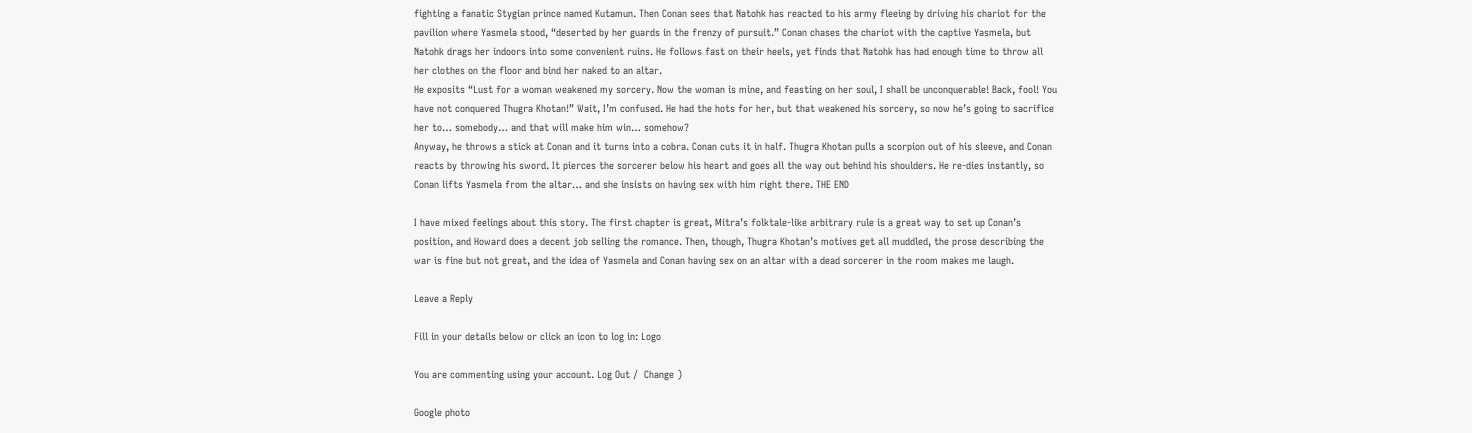fighting a fanatic Stygian prince named Kutamun. Then Conan sees that Natohk has reacted to his army fleeing by driving his chariot for the pavilion where Yasmela stood, “deserted by her guards in the frenzy of pursuit.” Conan chases the chariot with the captive Yasmela, but Natohk drags her indoors into some convenient ruins. He follows fast on their heels, yet finds that Natohk has had enough time to throw all her clothes on the floor and bind her naked to an altar.
He exposits “Lust for a woman weakened my sorcery. Now the woman is mine, and feasting on her soul, I shall be unconquerable! Back, fool! You have not conquered Thugra Khotan!” Wait, I’m confused. He had the hots for her, but that weakened his sorcery, so now he’s going to sacrifice her to… somebody… and that will make him win… somehow?
Anyway, he throws a stick at Conan and it turns into a cobra. Conan cuts it in half. Thugra Khotan pulls a scorpion out of his sleeve, and Conan reacts by throwing his sword. It pierces the sorcerer below his heart and goes all the way out behind his shoulders. He re-dies instantly, so Conan lifts Yasmela from the altar… and she insists on having sex with him right there. THE END

I have mixed feelings about this story. The first chapter is great, Mitra’s folktale-like arbitrary rule is a great way to set up Conan’s position, and Howard does a decent job selling the romance. Then, though, Thugra Khotan’s motives get all muddled, the prose describing the war is fine but not great, and the idea of Yasmela and Conan having sex on an altar with a dead sorcerer in the room makes me laugh.

Leave a Reply

Fill in your details below or click an icon to log in: Logo

You are commenting using your account. Log Out /  Change )

Google photo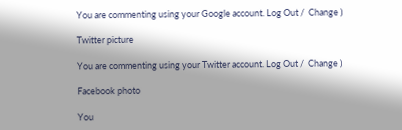You are commenting using your Google account. Log Out /  Change )

Twitter picture

You are commenting using your Twitter account. Log Out /  Change )

Facebook photo

You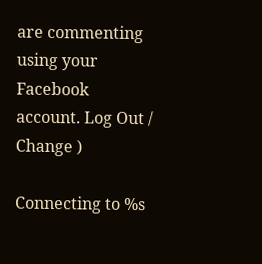are commenting using your Facebook account. Log Out /  Change )

Connecting to %s